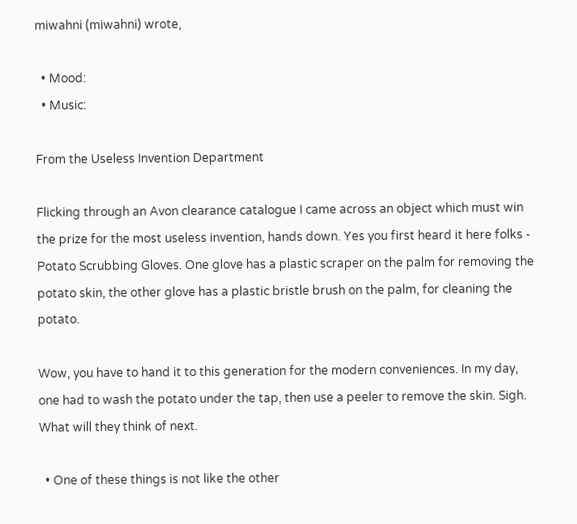miwahni (miwahni) wrote,

  • Mood:
  • Music:

From the Useless Invention Department

Flicking through an Avon clearance catalogue I came across an object which must win the prize for the most useless invention, hands down. Yes you first heard it here folks - Potato Scrubbing Gloves. One glove has a plastic scraper on the palm for removing the potato skin, the other glove has a plastic bristle brush on the palm, for cleaning the potato.

Wow, you have to hand it to this generation for the modern conveniences. In my day, one had to wash the potato under the tap, then use a peeler to remove the skin. Sigh. What will they think of next.

  • One of these things is not like the other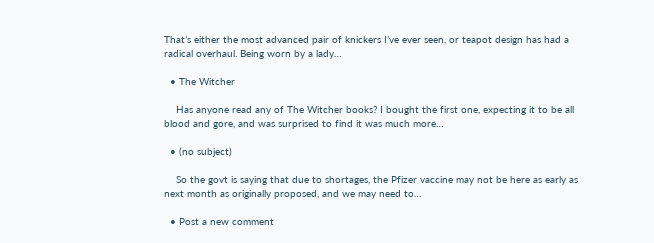That’s either the most advanced pair of knickers I’ve ever seen, or teapot design has had a radical overhaul. Being worn by a lady…

  • The Witcher

    Has anyone read any of The Witcher books? I bought the first one, expecting it to be all blood and gore, and was surprised to find it was much more…

  • (no subject)

    So the govt is saying that due to shortages, the Pfizer vaccine may not be here as early as next month as originally proposed, and we may need to…

  • Post a new comment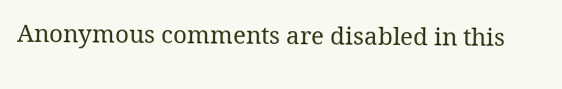Anonymous comments are disabled in this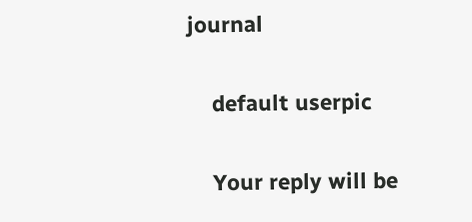journal

    default userpic

    Your reply will be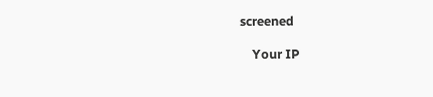screened

    Your IP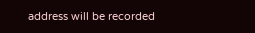address will be recorded